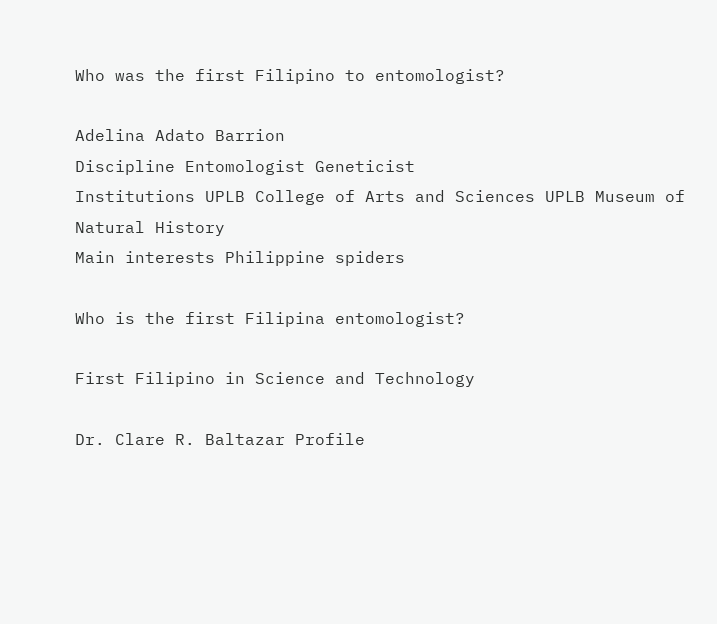Who was the first Filipino to entomologist?

Adelina Adato Barrion
Discipline Entomologist Geneticist
Institutions UPLB College of Arts and Sciences UPLB Museum of Natural History
Main interests Philippine spiders

Who is the first Filipina entomologist?

First Filipino in Science and Technology

Dr. Clare R. Baltazar Profile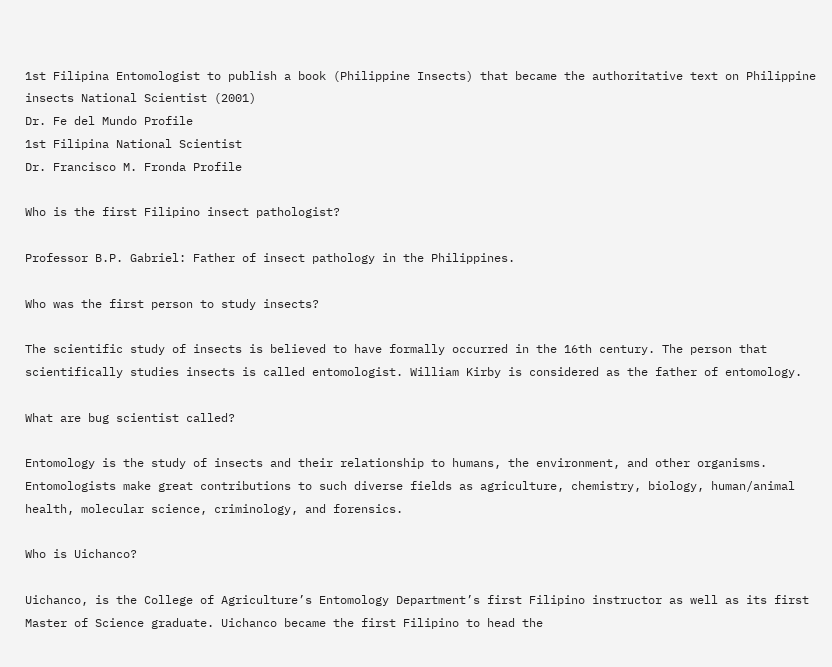1st Filipina Entomologist to publish a book (Philippine Insects) that became the authoritative text on Philippine insects National Scientist (2001)
Dr. Fe del Mundo Profile
1st Filipina National Scientist
Dr. Francisco M. Fronda Profile

Who is the first Filipino insect pathologist?

Professor B.P. Gabriel: Father of insect pathology in the Philippines.

Who was the first person to study insects?

The scientific study of insects is believed to have formally occurred in the 16th century. The person that scientifically studies insects is called entomologist. William Kirby is considered as the father of entomology.

What are bug scientist called?

Entomology is the study of insects and their relationship to humans, the environment, and other organisms. Entomologists make great contributions to such diverse fields as agriculture, chemistry, biology, human/animal health, molecular science, criminology, and forensics.

Who is Uichanco?

Uichanco, is the College of Agriculture’s Entomology Department’s first Filipino instructor as well as its first Master of Science graduate. Uichanco became the first Filipino to head the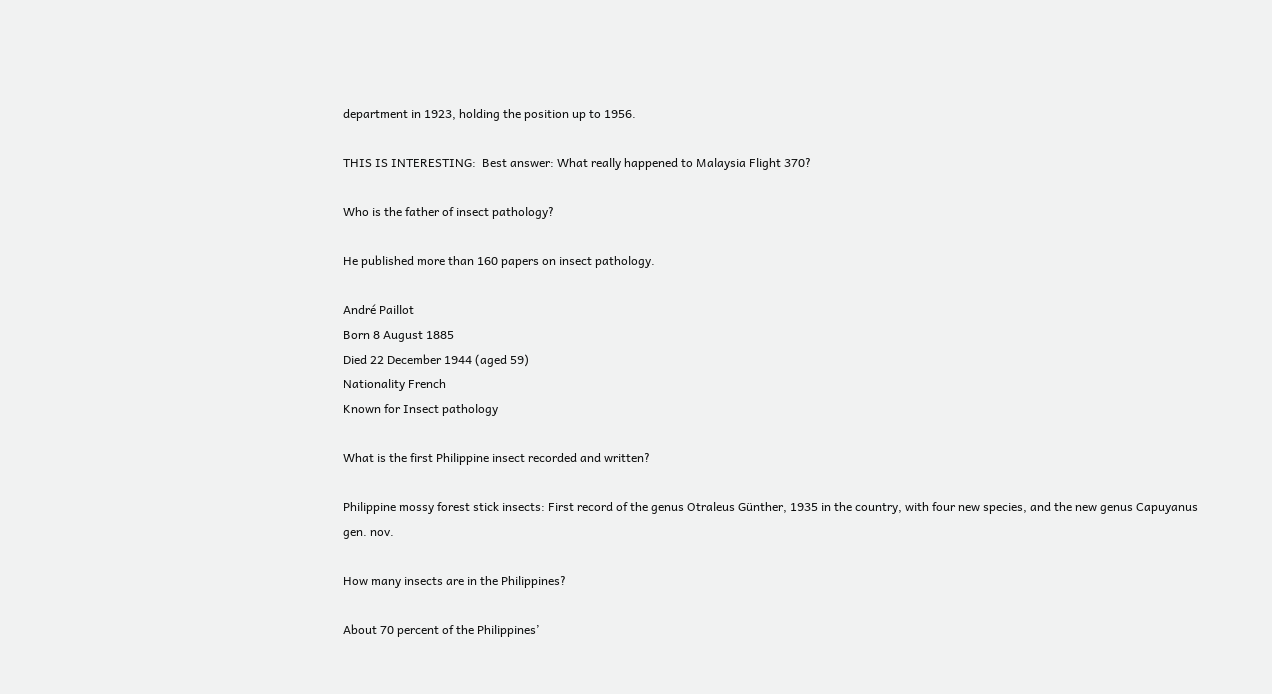department in 1923, holding the position up to 1956.

THIS IS INTERESTING:  Best answer: What really happened to Malaysia Flight 370?

Who is the father of insect pathology?

He published more than 160 papers on insect pathology.

André Paillot
Born 8 August 1885
Died 22 December 1944 (aged 59)
Nationality French
Known for Insect pathology

What is the first Philippine insect recorded and written?

Philippine mossy forest stick insects: First record of the genus Otraleus Günther, 1935 in the country, with four new species, and the new genus Capuyanus gen. nov.

How many insects are in the Philippines?

About 70 percent of the Philippines’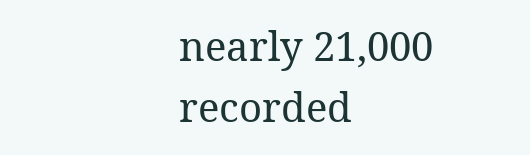nearly 21,000 recorded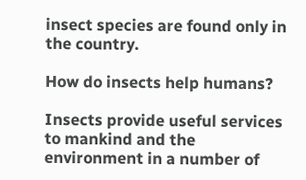insect species are found only in the country.

How do insects help humans?

Insects provide useful services to mankind and the environment in a number of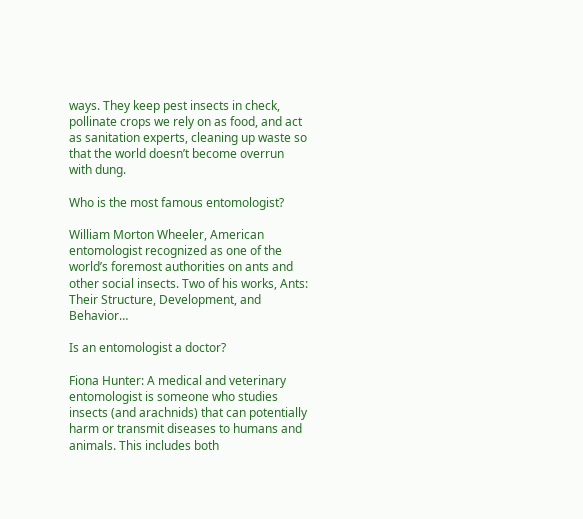ways. They keep pest insects in check, pollinate crops we rely on as food, and act as sanitation experts, cleaning up waste so that the world doesn’t become overrun with dung.

Who is the most famous entomologist?

William Morton Wheeler, American entomologist recognized as one of the world’s foremost authorities on ants and other social insects. Two of his works, Ants: Their Structure, Development, and Behavior…

Is an entomologist a doctor?

Fiona Hunter: A medical and veterinary entomologist is someone who studies insects (and arachnids) that can potentially harm or transmit diseases to humans and animals. This includes both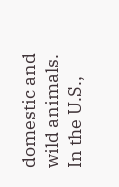domestic and wild animals. In the U.S.,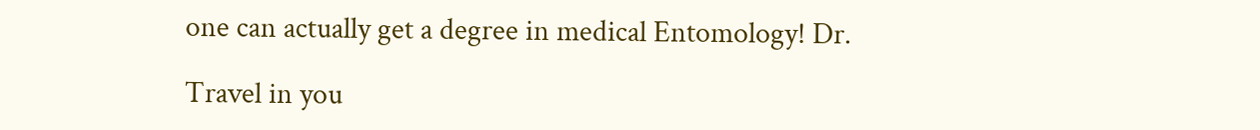one can actually get a degree in medical Entomology! Dr.

Travel in you